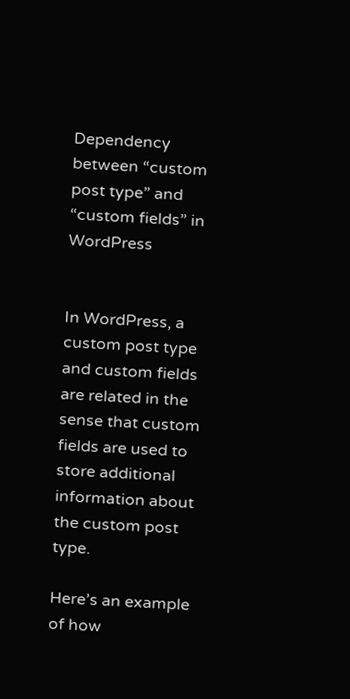Dependency between “custom post type” and “custom fields” in WordPress


In WordPress, a custom post type and custom fields are related in the sense that custom fields are used to store additional information about the custom post type.

Here’s an example of how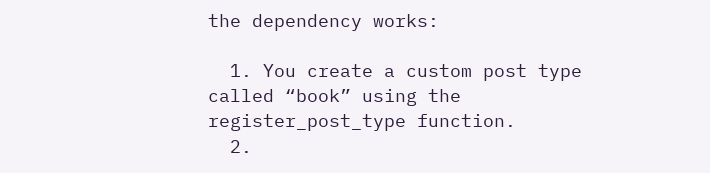the dependency works:

  1. You create a custom post type called “book” using the register_post_type function.
  2.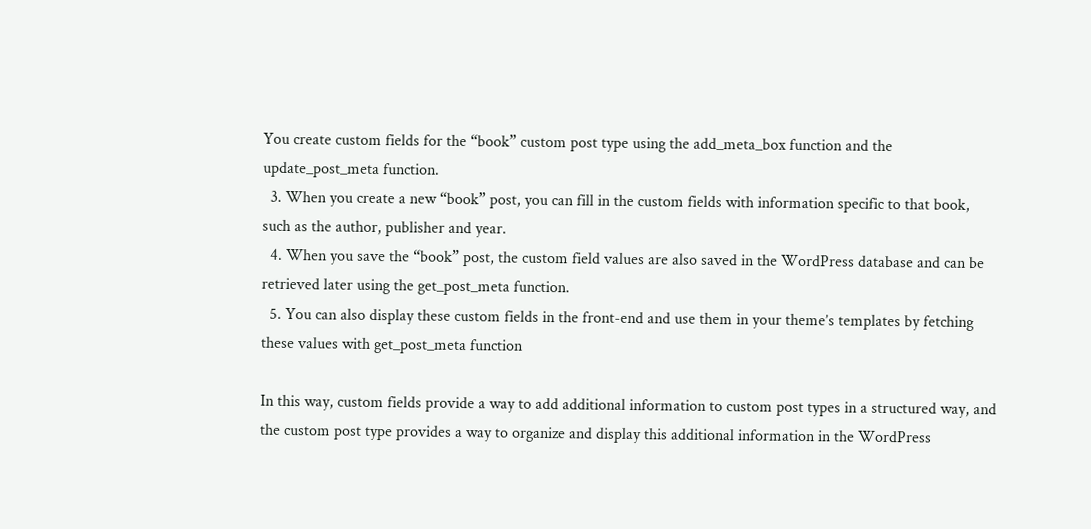You create custom fields for the “book” custom post type using the add_meta_box function and the update_post_meta function.
  3. When you create a new “book” post, you can fill in the custom fields with information specific to that book, such as the author, publisher and year.
  4. When you save the “book” post, the custom field values are also saved in the WordPress database and can be retrieved later using the get_post_meta function.
  5. You can also display these custom fields in the front-end and use them in your theme’s templates by fetching these values with get_post_meta function

In this way, custom fields provide a way to add additional information to custom post types in a structured way, and the custom post type provides a way to organize and display this additional information in the WordPress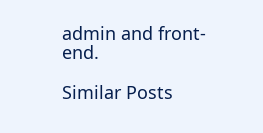admin and front-end.

Similar Posts